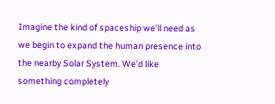Imagine the kind of spaceship we’ll need as we begin to expand the human presence into the nearby Solar System. We’d like something completely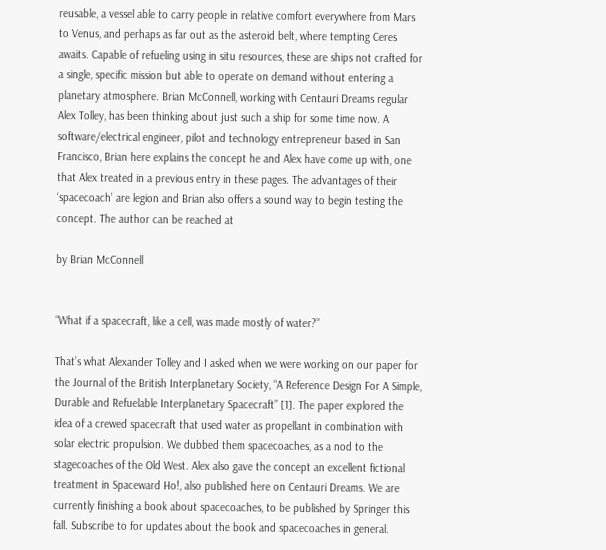reusable, a vessel able to carry people in relative comfort everywhere from Mars to Venus, and perhaps as far out as the asteroid belt, where tempting Ceres awaits. Capable of refueling using in situ resources, these are ships not crafted for a single, specific mission but able to operate on demand without entering a planetary atmosphere. Brian McConnell, working with Centauri Dreams regular Alex Tolley, has been thinking about just such a ship for some time now. A software/electrical engineer, pilot and technology entrepreneur based in San Francisco, Brian here explains the concept he and Alex have come up with, one that Alex treated in a previous entry in these pages. The advantages of their ‘spacecoach’ are legion and Brian also offers a sound way to begin testing the concept. The author can be reached at

by Brian McConnell


“What if a spacecraft, like a cell, was made mostly of water?”

That’s what Alexander Tolley and I asked when we were working on our paper for the Journal of the British Interplanetary Society, “A Reference Design For A Simple, Durable and Refuelable Interplanetary Spacecraft” [1]. The paper explored the idea of a crewed spacecraft that used water as propellant in combination with solar electric propulsion. We dubbed them spacecoaches, as a nod to the stagecoaches of the Old West. Alex also gave the concept an excellent fictional treatment in Spaceward Ho!, also published here on Centauri Dreams. We are currently finishing a book about spacecoaches, to be published by Springer this fall. Subscribe to for updates about the book and spacecoaches in general.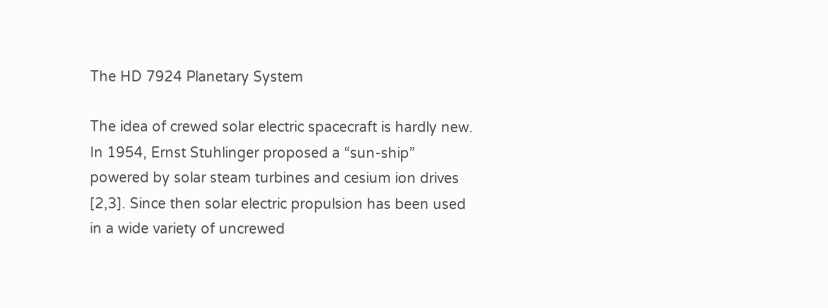The HD 7924 Planetary System

The idea of crewed solar electric spacecraft is hardly new. In 1954, Ernst Stuhlinger proposed a “sun-ship” powered by solar steam turbines and cesium ion drives [2,3]. Since then solar electric propulsion has been used in a wide variety of uncrewed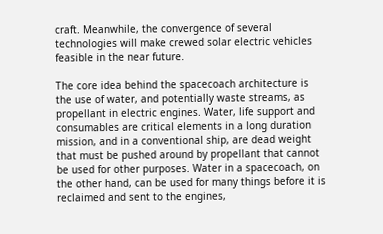craft. Meanwhile, the convergence of several technologies will make crewed solar electric vehicles feasible in the near future.

The core idea behind the spacecoach architecture is the use of water, and potentially waste streams, as propellant in electric engines. Water, life support and consumables are critical elements in a long duration mission, and in a conventional ship, are dead weight that must be pushed around by propellant that cannot be used for other purposes. Water in a spacecoach, on the other hand, can be used for many things before it is reclaimed and sent to the engines,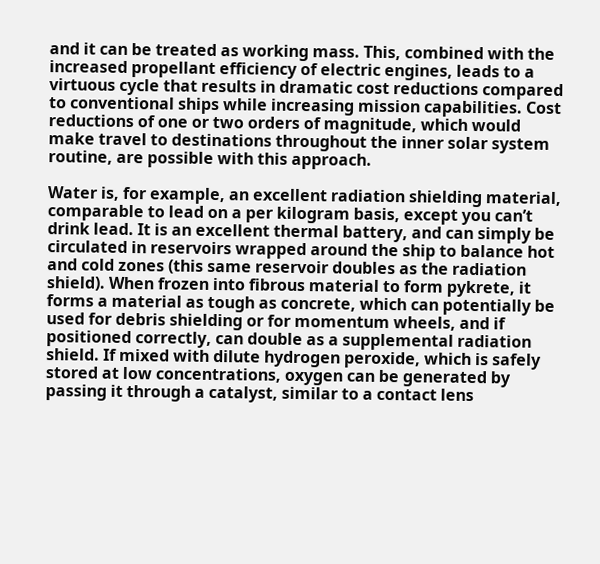and it can be treated as working mass. This, combined with the increased propellant efficiency of electric engines, leads to a virtuous cycle that results in dramatic cost reductions compared to conventional ships while increasing mission capabilities. Cost reductions of one or two orders of magnitude, which would make travel to destinations throughout the inner solar system routine, are possible with this approach.

Water is, for example, an excellent radiation shielding material, comparable to lead on a per kilogram basis, except you can’t drink lead. It is an excellent thermal battery, and can simply be circulated in reservoirs wrapped around the ship to balance hot and cold zones (this same reservoir doubles as the radiation shield). When frozen into fibrous material to form pykrete, it forms a material as tough as concrete, which can potentially be used for debris shielding or for momentum wheels, and if positioned correctly, can double as a supplemental radiation shield. If mixed with dilute hydrogen peroxide, which is safely stored at low concentrations, oxygen can be generated by passing it through a catalyst, similar to a contact lens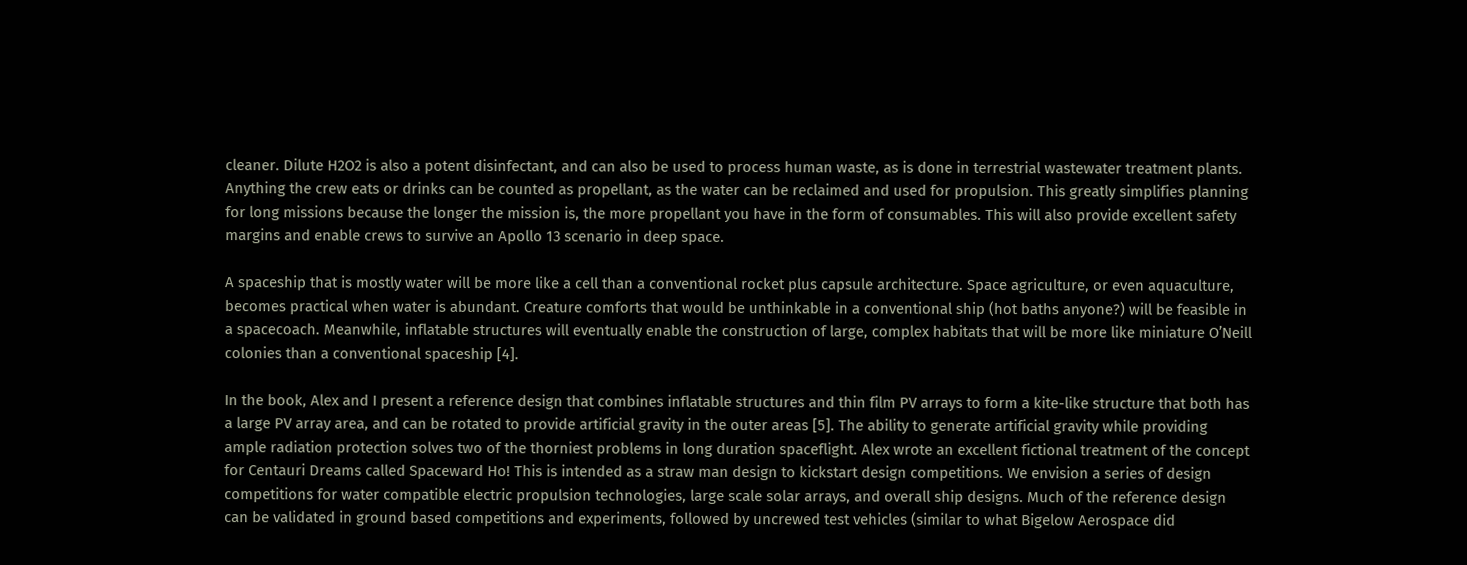cleaner. Dilute H2O2 is also a potent disinfectant, and can also be used to process human waste, as is done in terrestrial wastewater treatment plants. Anything the crew eats or drinks can be counted as propellant, as the water can be reclaimed and used for propulsion. This greatly simplifies planning for long missions because the longer the mission is, the more propellant you have in the form of consumables. This will also provide excellent safety margins and enable crews to survive an Apollo 13 scenario in deep space.

A spaceship that is mostly water will be more like a cell than a conventional rocket plus capsule architecture. Space agriculture, or even aquaculture, becomes practical when water is abundant. Creature comforts that would be unthinkable in a conventional ship (hot baths anyone?) will be feasible in a spacecoach. Meanwhile, inflatable structures will eventually enable the construction of large, complex habitats that will be more like miniature O’Neill colonies than a conventional spaceship [4].

In the book, Alex and I present a reference design that combines inflatable structures and thin film PV arrays to form a kite-like structure that both has a large PV array area, and can be rotated to provide artificial gravity in the outer areas [5]. The ability to generate artificial gravity while providing ample radiation protection solves two of the thorniest problems in long duration spaceflight. Alex wrote an excellent fictional treatment of the concept for Centauri Dreams called Spaceward Ho! This is intended as a straw man design to kickstart design competitions. We envision a series of design competitions for water compatible electric propulsion technologies, large scale solar arrays, and overall ship designs. Much of the reference design can be validated in ground based competitions and experiments, followed by uncrewed test vehicles (similar to what Bigelow Aerospace did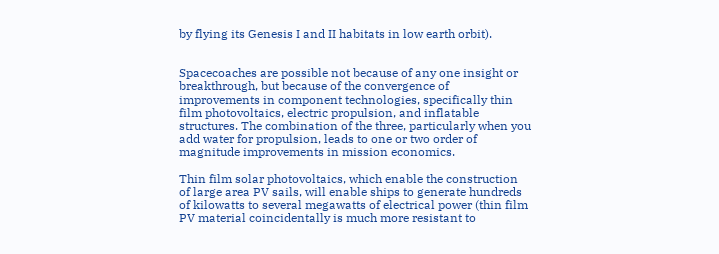by flying its Genesis I and II habitats in low earth orbit).


Spacecoaches are possible not because of any one insight or breakthrough, but because of the convergence of improvements in component technologies, specifically thin film photovoltaics, electric propulsion, and inflatable structures. The combination of the three, particularly when you add water for propulsion, leads to one or two order of magnitude improvements in mission economics.

Thin film solar photovoltaics, which enable the construction of large area PV sails, will enable ships to generate hundreds of kilowatts to several megawatts of electrical power (thin film PV material coincidentally is much more resistant to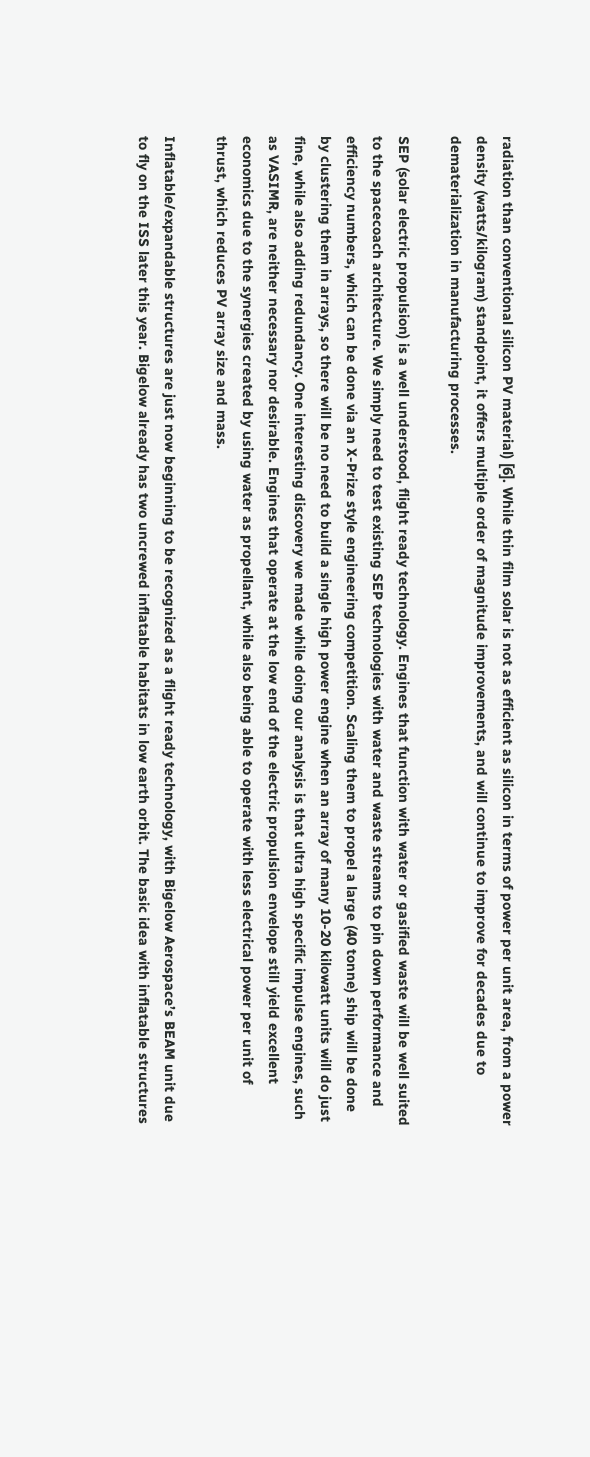radiation than conventional silicon PV material) [6]. While thin film solar is not as efficient as silicon in terms of power per unit area, from a power density (watts/kilogram) standpoint, it offers multiple order of magnitude improvements, and will continue to improve for decades due to dematerialization in manufacturing processes.

SEP (solar electric propulsion) is a well understood, flight ready technology. Engines that function with water or gasified waste will be well suited to the spacecoach architecture. We simply need to test existing SEP technologies with water and waste streams to pin down performance and efficiency numbers, which can be done via an X-Prize style engineering competition. Scaling them to propel a large (40 tonne) ship will be done by clustering them in arrays, so there will be no need to build a single high power engine when an array of many 10-20 kilowatt units will do just fine, while also adding redundancy. One interesting discovery we made while doing our analysis is that ultra high specific impulse engines, such as VASIMR, are neither necessary nor desirable. Engines that operate at the low end of the electric propulsion envelope still yield excellent economics due to the synergies created by using water as propellant, while also being able to operate with less electrical power per unit of thrust, which reduces PV array size and mass.

Inflatable/expandable structures are just now beginning to be recognized as a flight ready technology, with Bigelow Aerospace’s BEAM unit due to fly on the ISS later this year. Bigelow already has two uncrewed inflatable habitats in low earth orbit. The basic idea with inflatable structures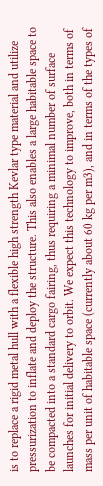is to replace a rigid metal hull with a flexible high strength Kevlar type material and utilize pressurization to inflate and deploy the structure. This also enables a large habitable space to be compacted into a standard cargo fairing, thus requiring a minimal number of surface launches for initial delivery to orbit. We expect this technology to improve, both in terms of mass per unit of habitable space (currently about 60 kg per m3), and in terms of the types of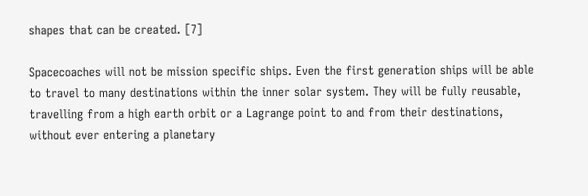shapes that can be created. [7]

Spacecoaches will not be mission specific ships. Even the first generation ships will be able to travel to many destinations within the inner solar system. They will be fully reusable, travelling from a high earth orbit or a Lagrange point to and from their destinations, without ever entering a planetary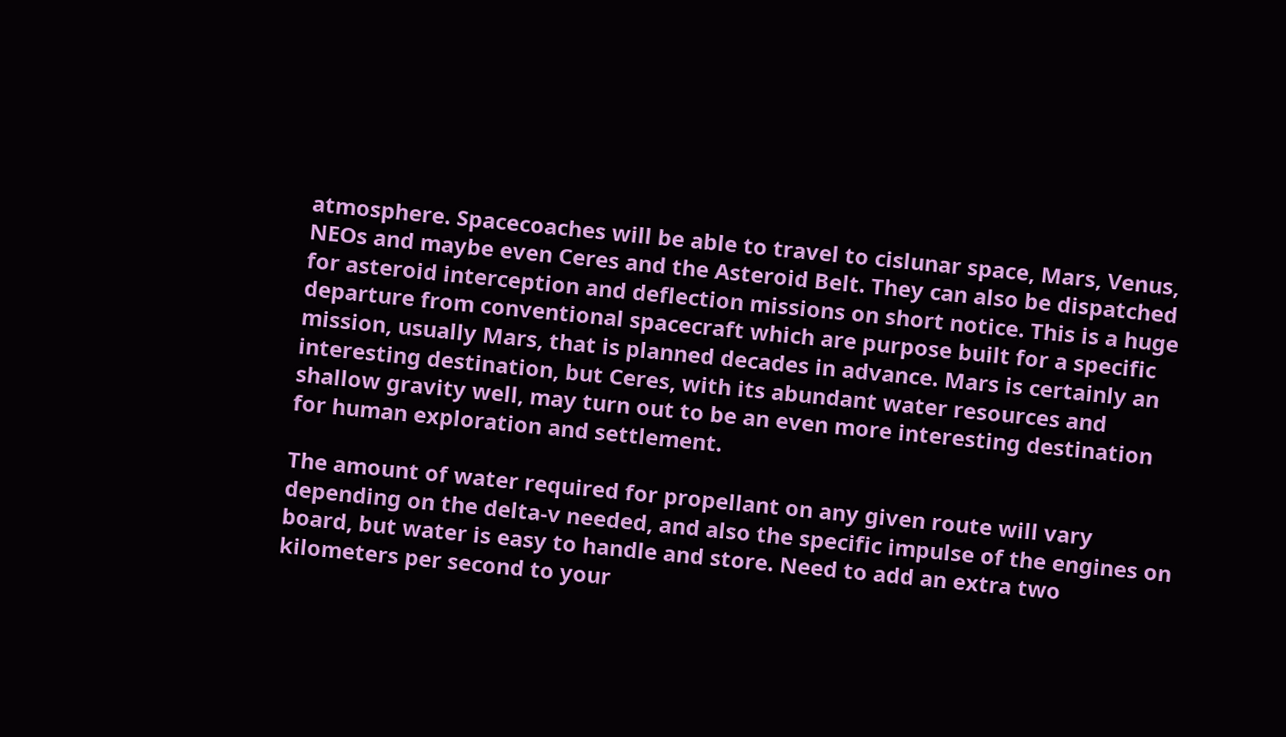atmosphere. Spacecoaches will be able to travel to cislunar space, Mars, Venus, NEOs and maybe even Ceres and the Asteroid Belt. They can also be dispatched for asteroid interception and deflection missions on short notice. This is a huge departure from conventional spacecraft which are purpose built for a specific mission, usually Mars, that is planned decades in advance. Mars is certainly an interesting destination, but Ceres, with its abundant water resources and shallow gravity well, may turn out to be an even more interesting destination for human exploration and settlement.

The amount of water required for propellant on any given route will vary depending on the delta-v needed, and also the specific impulse of the engines on board, but water is easy to handle and store. Need to add an extra two kilometers per second to your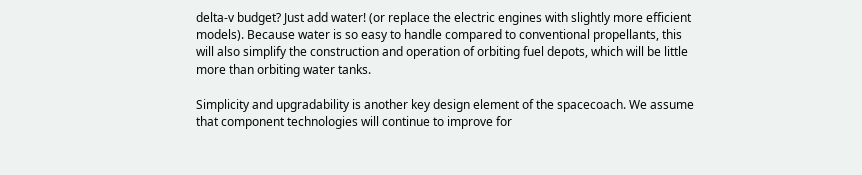delta-v budget? Just add water! (or replace the electric engines with slightly more efficient models). Because water is so easy to handle compared to conventional propellants, this will also simplify the construction and operation of orbiting fuel depots, which will be little more than orbiting water tanks.

Simplicity and upgradability is another key design element of the spacecoach. We assume that component technologies will continue to improve for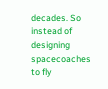decades. So instead of designing spacecoaches to fly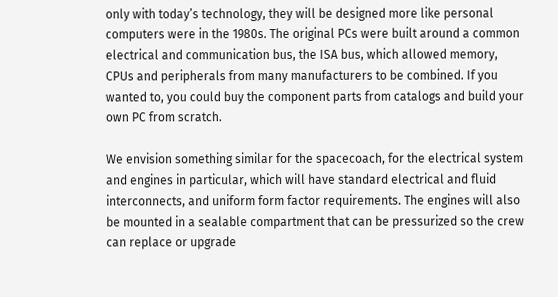only with today’s technology, they will be designed more like personal computers were in the 1980s. The original PCs were built around a common electrical and communication bus, the ISA bus, which allowed memory, CPUs and peripherals from many manufacturers to be combined. If you wanted to, you could buy the component parts from catalogs and build your own PC from scratch.

We envision something similar for the spacecoach, for the electrical system and engines in particular, which will have standard electrical and fluid interconnects, and uniform form factor requirements. The engines will also be mounted in a sealable compartment that can be pressurized so the crew can replace or upgrade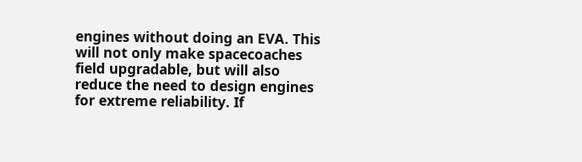engines without doing an EVA. This will not only make spacecoaches field upgradable, but will also reduce the need to design engines for extreme reliability. If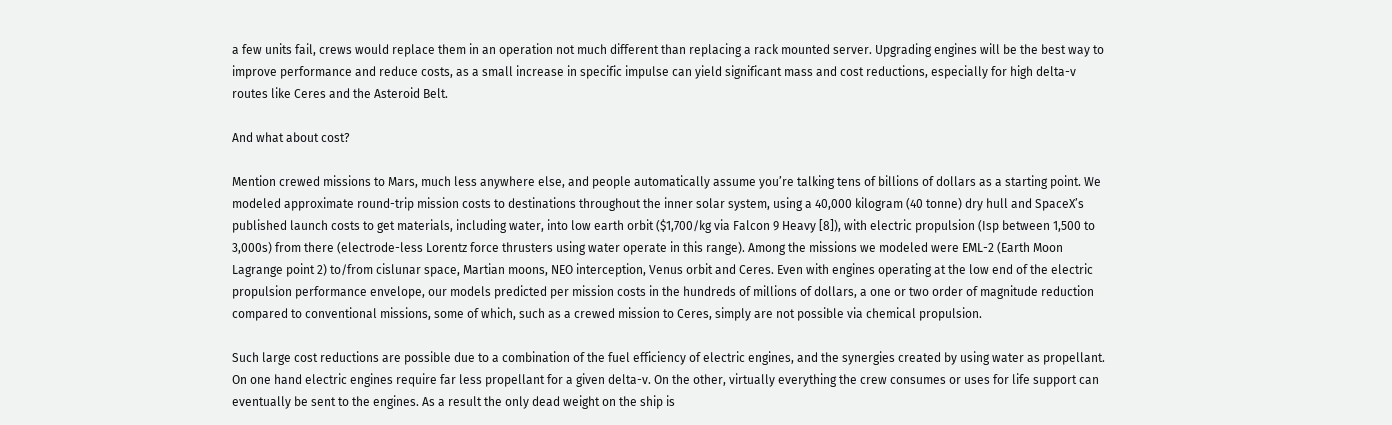a few units fail, crews would replace them in an operation not much different than replacing a rack mounted server. Upgrading engines will be the best way to improve performance and reduce costs, as a small increase in specific impulse can yield significant mass and cost reductions, especially for high delta-v routes like Ceres and the Asteroid Belt.

And what about cost?

Mention crewed missions to Mars, much less anywhere else, and people automatically assume you’re talking tens of billions of dollars as a starting point. We modeled approximate round-trip mission costs to destinations throughout the inner solar system, using a 40,000 kilogram (40 tonne) dry hull and SpaceX’s published launch costs to get materials, including water, into low earth orbit ($1,700/kg via Falcon 9 Heavy [8]), with electric propulsion (Isp between 1,500 to 3,000s) from there (electrode-less Lorentz force thrusters using water operate in this range). Among the missions we modeled were EML-2 (Earth Moon Lagrange point 2) to/from cislunar space, Martian moons, NEO interception, Venus orbit and Ceres. Even with engines operating at the low end of the electric propulsion performance envelope, our models predicted per mission costs in the hundreds of millions of dollars, a one or two order of magnitude reduction compared to conventional missions, some of which, such as a crewed mission to Ceres, simply are not possible via chemical propulsion.

Such large cost reductions are possible due to a combination of the fuel efficiency of electric engines, and the synergies created by using water as propellant. On one hand electric engines require far less propellant for a given delta-v. On the other, virtually everything the crew consumes or uses for life support can eventually be sent to the engines. As a result the only dead weight on the ship is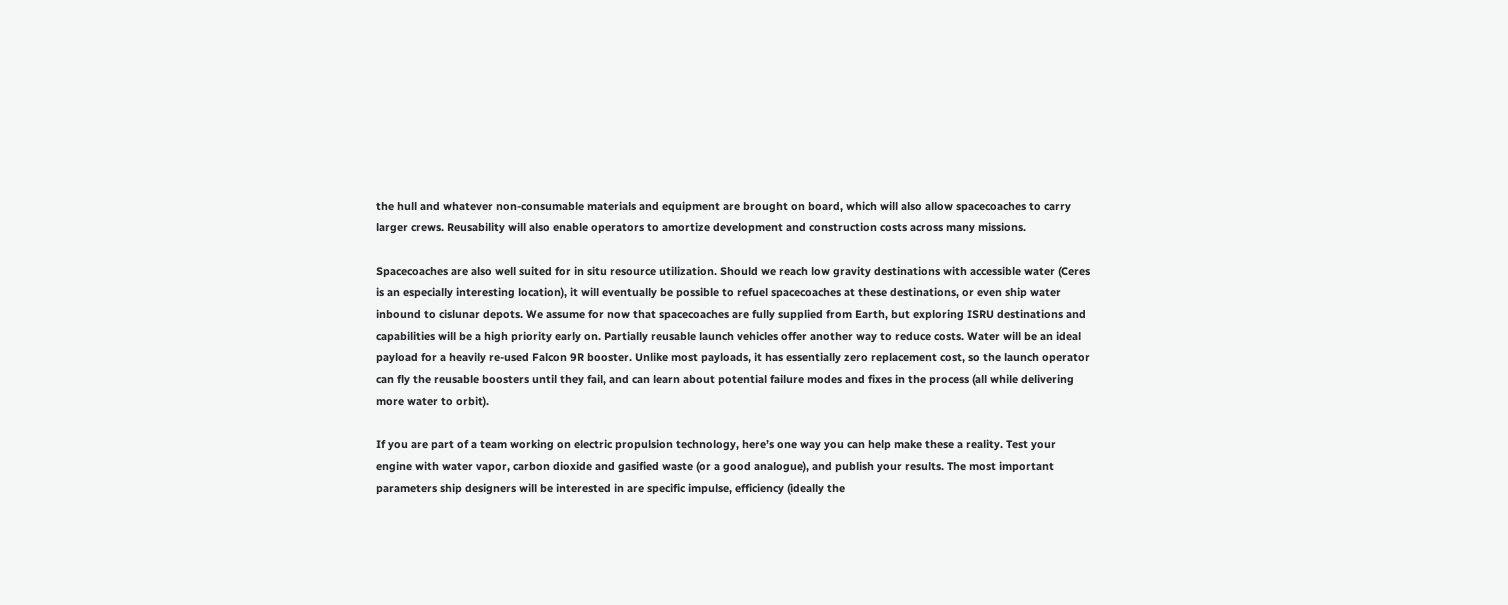the hull and whatever non-consumable materials and equipment are brought on board, which will also allow spacecoaches to carry larger crews. Reusability will also enable operators to amortize development and construction costs across many missions.

Spacecoaches are also well suited for in situ resource utilization. Should we reach low gravity destinations with accessible water (Ceres is an especially interesting location), it will eventually be possible to refuel spacecoaches at these destinations, or even ship water inbound to cislunar depots. We assume for now that spacecoaches are fully supplied from Earth, but exploring ISRU destinations and capabilities will be a high priority early on. Partially reusable launch vehicles offer another way to reduce costs. Water will be an ideal payload for a heavily re-used Falcon 9R booster. Unlike most payloads, it has essentially zero replacement cost, so the launch operator can fly the reusable boosters until they fail, and can learn about potential failure modes and fixes in the process (all while delivering more water to orbit).

If you are part of a team working on electric propulsion technology, here’s one way you can help make these a reality. Test your engine with water vapor, carbon dioxide and gasified waste (or a good analogue), and publish your results. The most important parameters ship designers will be interested in are specific impulse, efficiency (ideally the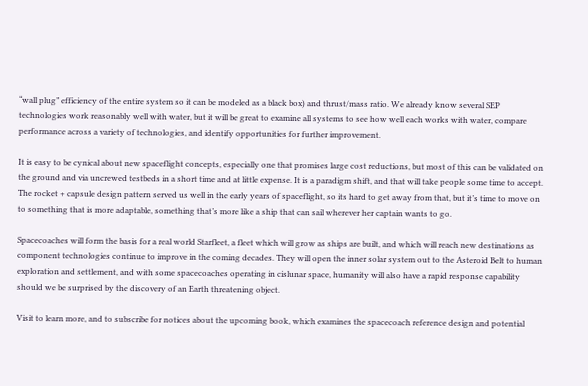“wall plug” efficiency of the entire system so it can be modeled as a black box) and thrust/mass ratio. We already know several SEP technologies work reasonably well with water, but it will be great to examine all systems to see how well each works with water, compare performance across a variety of technologies, and identify opportunities for further improvement.

It is easy to be cynical about new spaceflight concepts, especially one that promises large cost reductions, but most of this can be validated on the ground and via uncrewed testbeds in a short time and at little expense. It is a paradigm shift, and that will take people some time to accept. The rocket + capsule design pattern served us well in the early years of spaceflight, so its hard to get away from that, but it’s time to move on to something that is more adaptable, something that’s more like a ship that can sail wherever her captain wants to go.

Spacecoaches will form the basis for a real world Starfleet, a fleet which will grow as ships are built, and which will reach new destinations as component technologies continue to improve in the coming decades. They will open the inner solar system out to the Asteroid Belt to human exploration and settlement, and with some spacecoaches operating in cislunar space, humanity will also have a rapid response capability should we be surprised by the discovery of an Earth threatening object.

Visit to learn more, and to subscribe for notices about the upcoming book, which examines the spacecoach reference design and potential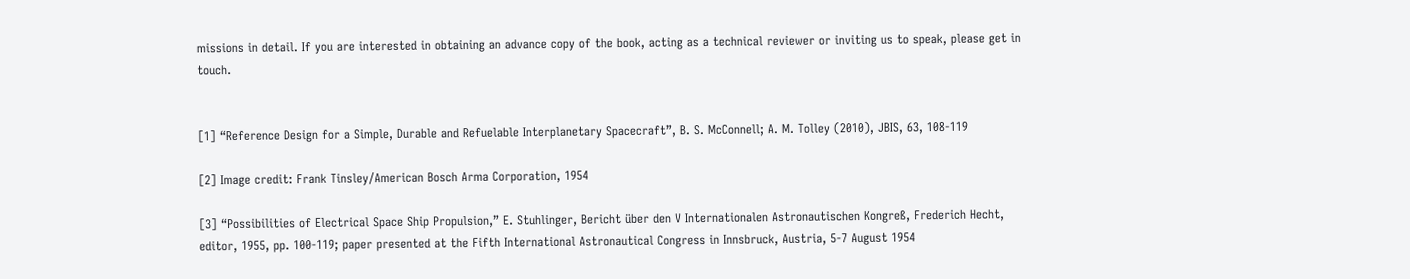missions in detail. If you are interested in obtaining an advance copy of the book, acting as a technical reviewer or inviting us to speak, please get in touch.


[1] “Reference Design for a Simple, Durable and Refuelable Interplanetary Spacecraft”, B. S. McConnell; A. M. Tolley (2010), JBIS, 63, 108-119

[2] Image credit: Frank Tinsley/American Bosch Arma Corporation, 1954

[3] “Possibilities of Electrical Space Ship Propulsion,” E. Stuhlinger, Bericht über den V Internationalen Astronautischen Kongreß, Frederich Hecht, editor, 1955, pp. 100-119; paper presented at the Fifth International Astronautical Congress in Innsbruck, Austria, 5-7 August 1954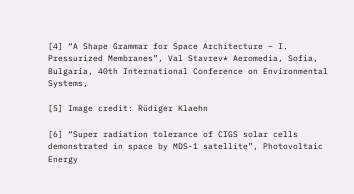[4] “A Shape Grammar for Space Architecture – I. Pressurized Membranes”, Val Stavrev* Aeromedia, Sofia, Bulgaria, 40th International Conference on Environmental Systems,

[5] Image credit: Rüdiger Klaehn

[6] “Super radiation tolerance of CIGS solar cells demonstrated in space by MDS-1 satellite”, Photovoltaic Energy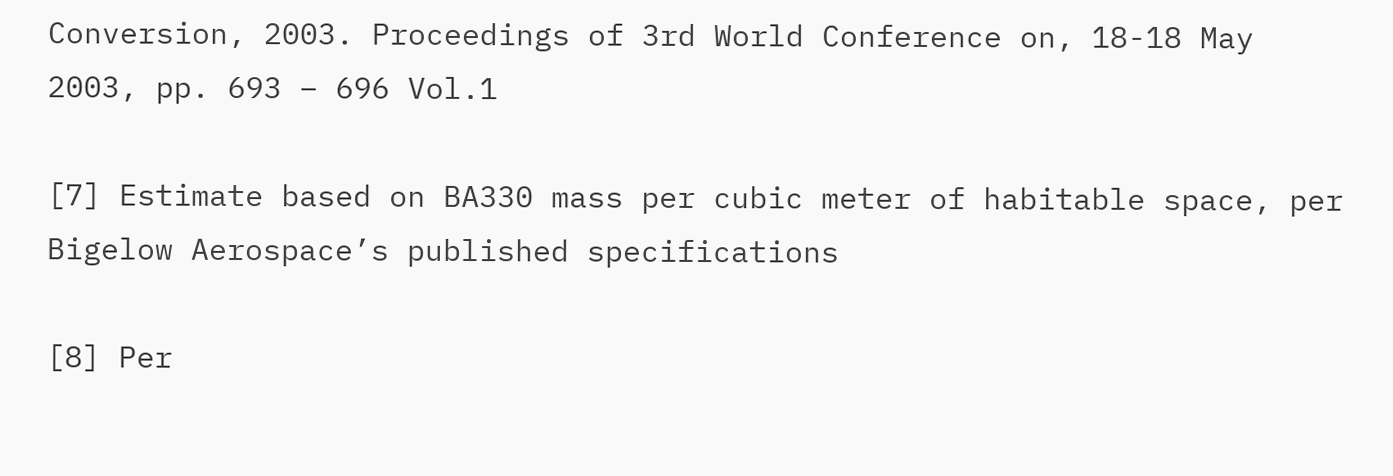Conversion, 2003. Proceedings of 3rd World Conference on, 18-18 May 2003, pp. 693 – 696 Vol.1

[7] Estimate based on BA330 mass per cubic meter of habitable space, per Bigelow Aerospace’s published specifications

[8] Per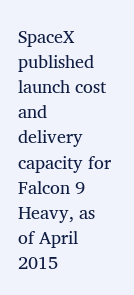SpaceX published launch cost and delivery capacity for Falcon 9 Heavy, as of April 2015